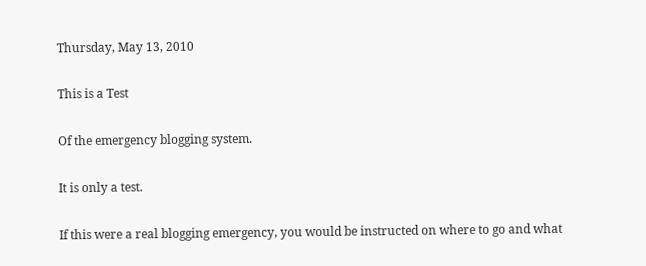Thursday, May 13, 2010

This is a Test

Of the emergency blogging system.

It is only a test.

If this were a real blogging emergency, you would be instructed on where to go and what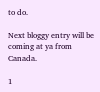to do.

Next bloggy entry will be coming at ya from Canada.

1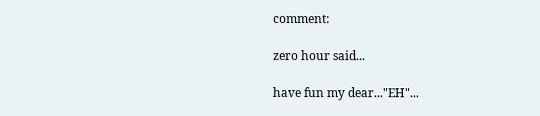comment:

zero hour said...

have fun my dear..."EH"...